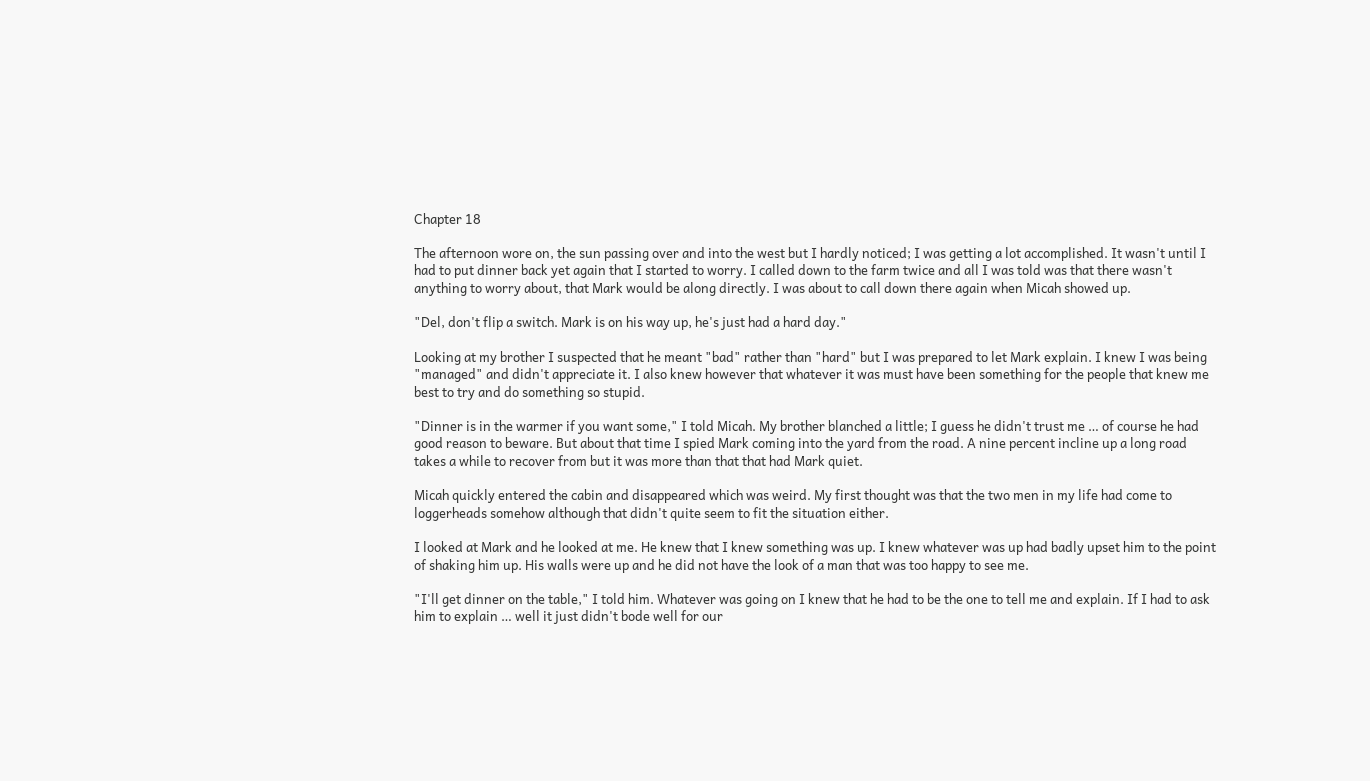Chapter 18

The afternoon wore on, the sun passing over and into the west but I hardly noticed; I was getting a lot accomplished. It wasn't until I had to put dinner back yet again that I started to worry. I called down to the farm twice and all I was told was that there wasn't anything to worry about, that Mark would be along directly. I was about to call down there again when Micah showed up.

"Del, don't flip a switch. Mark is on his way up, he's just had a hard day."

Looking at my brother I suspected that he meant "bad" rather than "hard" but I was prepared to let Mark explain. I knew I was being "managed" and didn't appreciate it. I also knew however that whatever it was must have been something for the people that knew me best to try and do something so stupid.

"Dinner is in the warmer if you want some," I told Micah. My brother blanched a little; I guess he didn't trust me … of course he had good reason to beware. But about that time I spied Mark coming into the yard from the road. A nine percent incline up a long road takes a while to recover from but it was more than that that had Mark quiet.

Micah quickly entered the cabin and disappeared which was weird. My first thought was that the two men in my life had come to loggerheads somehow although that didn't quite seem to fit the situation either.

I looked at Mark and he looked at me. He knew that I knew something was up. I knew whatever was up had badly upset him to the point of shaking him up. His walls were up and he did not have the look of a man that was too happy to see me.

"I'll get dinner on the table," I told him. Whatever was going on I knew that he had to be the one to tell me and explain. If I had to ask him to explain … well it just didn't bode well for our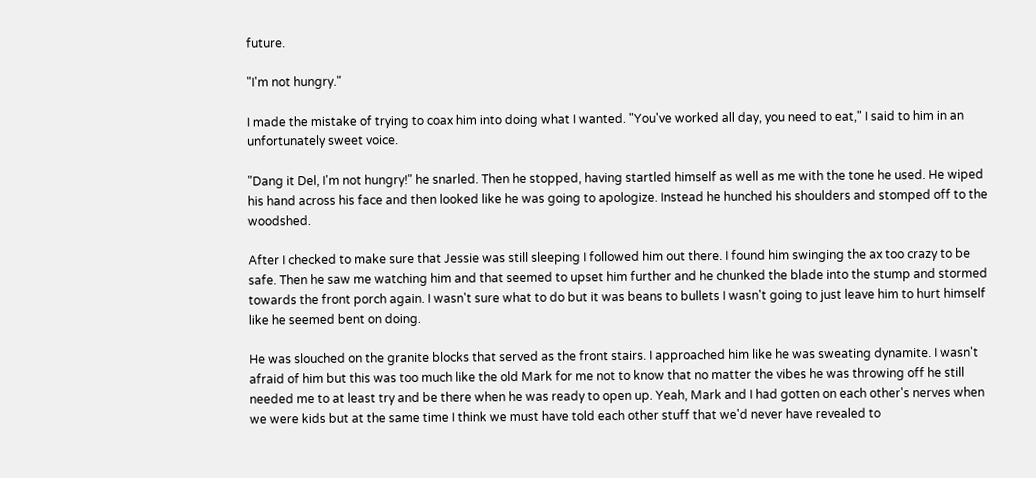future.

"I'm not hungry."

I made the mistake of trying to coax him into doing what I wanted. "You've worked all day, you need to eat," I said to him in an unfortunately sweet voice.

"Dang it Del, I'm not hungry!" he snarled. Then he stopped, having startled himself as well as me with the tone he used. He wiped his hand across his face and then looked like he was going to apologize. Instead he hunched his shoulders and stomped off to the woodshed.

After I checked to make sure that Jessie was still sleeping I followed him out there. I found him swinging the ax too crazy to be safe. Then he saw me watching him and that seemed to upset him further and he chunked the blade into the stump and stormed towards the front porch again. I wasn't sure what to do but it was beans to bullets I wasn't going to just leave him to hurt himself like he seemed bent on doing.

He was slouched on the granite blocks that served as the front stairs. I approached him like he was sweating dynamite. I wasn't afraid of him but this was too much like the old Mark for me not to know that no matter the vibes he was throwing off he still needed me to at least try and be there when he was ready to open up. Yeah, Mark and I had gotten on each other's nerves when we were kids but at the same time I think we must have told each other stuff that we'd never have revealed to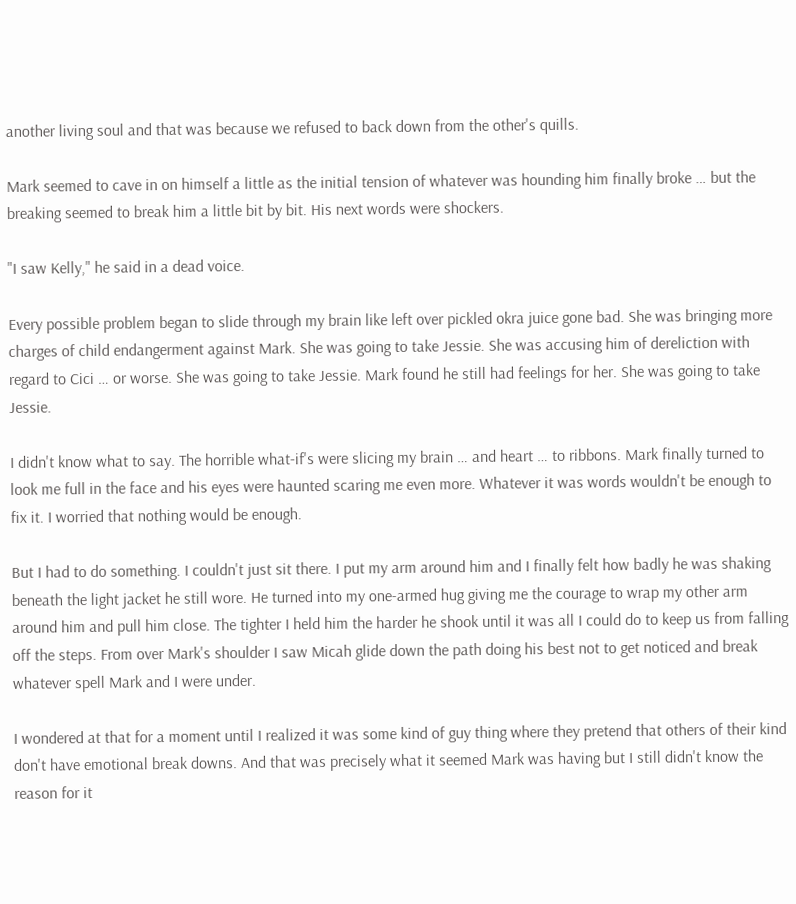another living soul and that was because we refused to back down from the other's quills.

Mark seemed to cave in on himself a little as the initial tension of whatever was hounding him finally broke … but the breaking seemed to break him a little bit by bit. His next words were shockers.

"I saw Kelly," he said in a dead voice.

Every possible problem began to slide through my brain like left over pickled okra juice gone bad. She was bringing more charges of child endangerment against Mark. She was going to take Jessie. She was accusing him of dereliction with regard to Cici … or worse. She was going to take Jessie. Mark found he still had feelings for her. She was going to take Jessie.

I didn't know what to say. The horrible what-if's were slicing my brain … and heart … to ribbons. Mark finally turned to look me full in the face and his eyes were haunted scaring me even more. Whatever it was words wouldn't be enough to fix it. I worried that nothing would be enough.

But I had to do something. I couldn't just sit there. I put my arm around him and I finally felt how badly he was shaking beneath the light jacket he still wore. He turned into my one-armed hug giving me the courage to wrap my other arm around him and pull him close. The tighter I held him the harder he shook until it was all I could do to keep us from falling off the steps. From over Mark's shoulder I saw Micah glide down the path doing his best not to get noticed and break whatever spell Mark and I were under.

I wondered at that for a moment until I realized it was some kind of guy thing where they pretend that others of their kind don't have emotional break downs. And that was precisely what it seemed Mark was having but I still didn't know the reason for it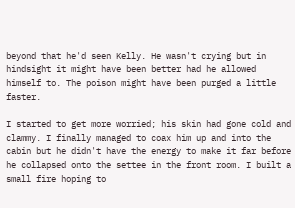beyond that he'd seen Kelly. He wasn't crying but in hindsight it might have been better had he allowed himself to. The poison might have been purged a little faster.

I started to get more worried; his skin had gone cold and clammy. I finally managed to coax him up and into the cabin but he didn't have the energy to make it far before he collapsed onto the settee in the front room. I built a small fire hoping to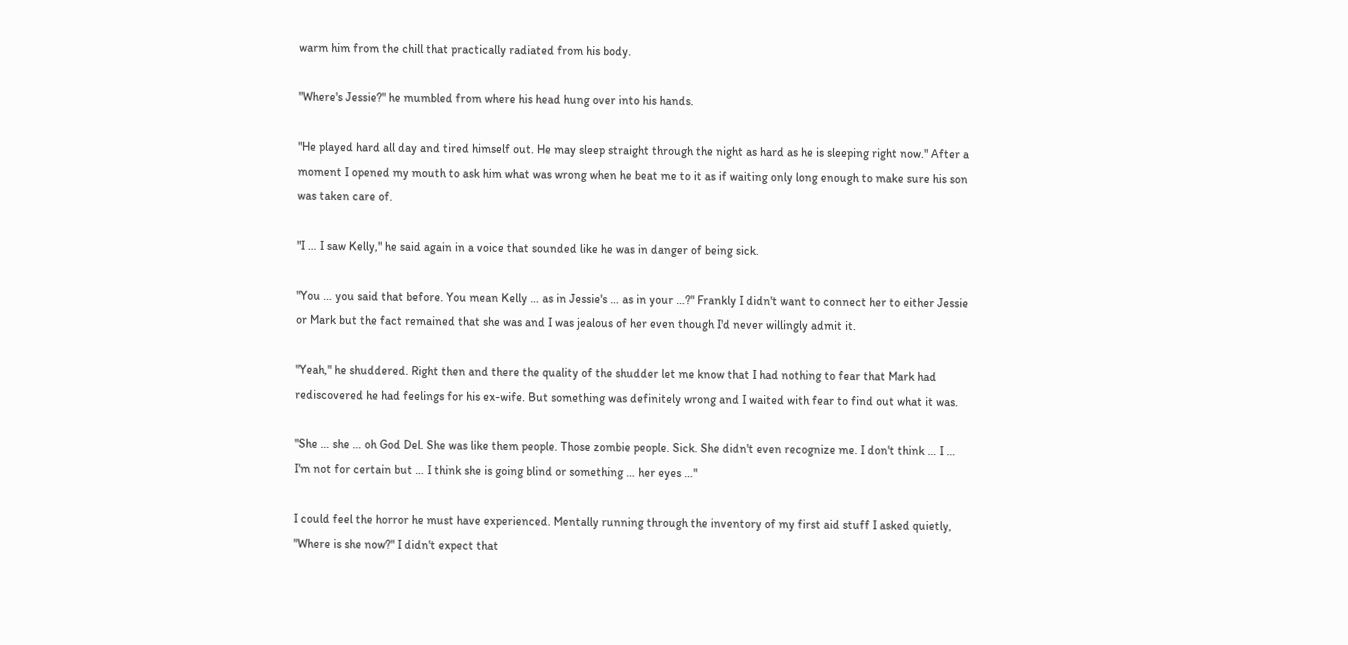warm him from the chill that practically radiated from his body.

"Where's Jessie?" he mumbled from where his head hung over into his hands.

"He played hard all day and tired himself out. He may sleep straight through the night as hard as he is sleeping right now." After a moment I opened my mouth to ask him what was wrong when he beat me to it as if waiting only long enough to make sure his son was taken care of.

"I … I saw Kelly," he said again in a voice that sounded like he was in danger of being sick.

"You … you said that before. You mean Kelly … as in Jessie's … as in your …?" Frankly I didn't want to connect her to either Jessie or Mark but the fact remained that she was and I was jealous of her even though I'd never willingly admit it.

"Yeah," he shuddered. Right then and there the quality of the shudder let me know that I had nothing to fear that Mark had rediscovered he had feelings for his ex-wife. But something was definitely wrong and I waited with fear to find out what it was.

"She … she … oh God Del. She was like them people. Those zombie people. Sick. She didn't even recognize me. I don't think … I … I'm not for certain but … I think she is going blind or something … her eyes …"

I could feel the horror he must have experienced. Mentally running through the inventory of my first aid stuff I asked quietly, "Where is she now?" I didn't expect that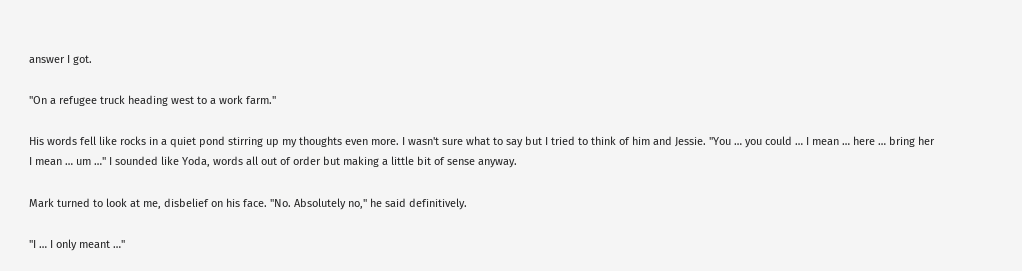answer I got.

"On a refugee truck heading west to a work farm."

His words fell like rocks in a quiet pond stirring up my thoughts even more. I wasn't sure what to say but I tried to think of him and Jessie. "You … you could … I mean … here … bring her I mean … um …" I sounded like Yoda, words all out of order but making a little bit of sense anyway.

Mark turned to look at me, disbelief on his face. "No. Absolutely no," he said definitively.

"I … I only meant …"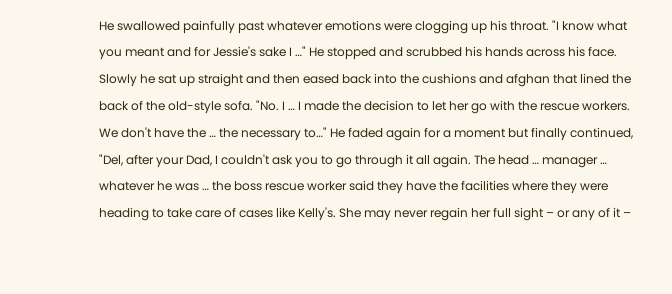He swallowed painfully past whatever emotions were clogging up his throat. "I know what you meant and for Jessie's sake I …" He stopped and scrubbed his hands across his face. Slowly he sat up straight and then eased back into the cushions and afghan that lined the back of the old-style sofa. "No. I … I made the decision to let her go with the rescue workers. We don't have the … the necessary to…" He faded again for a moment but finally continued, "Del, after your Dad, I couldn't ask you to go through it all again. The head … manager … whatever he was … the boss rescue worker said they have the facilities where they were heading to take care of cases like Kelly's. She may never regain her full sight – or any of it –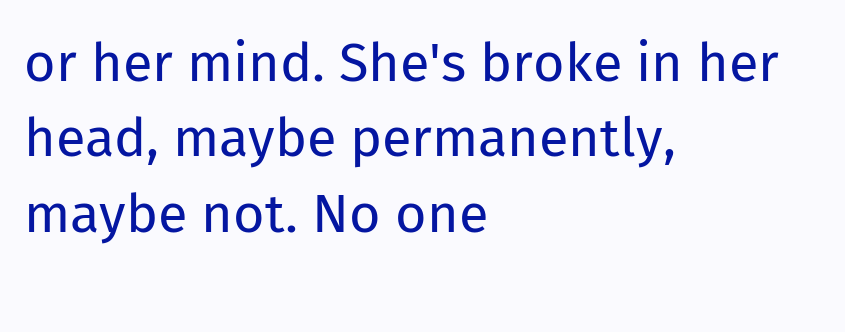or her mind. She's broke in her head, maybe permanently, maybe not. No one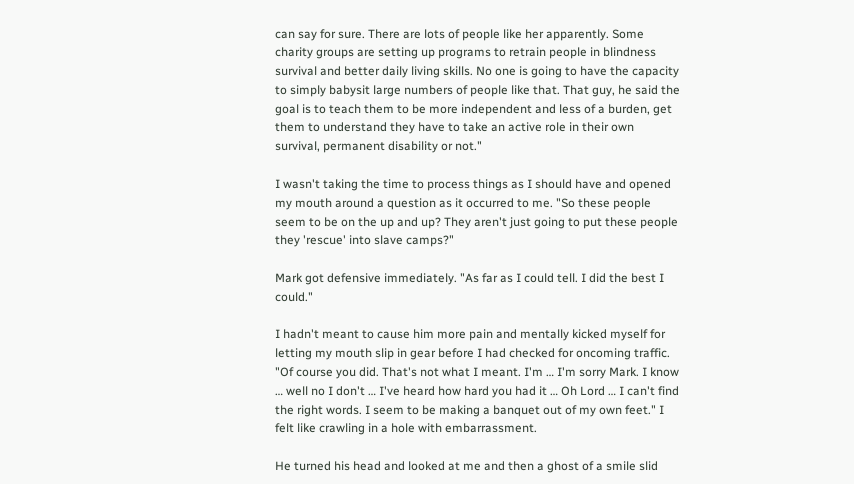can say for sure. There are lots of people like her apparently. Some charity groups are setting up programs to retrain people in blindness survival and better daily living skills. No one is going to have the capacity to simply babysit large numbers of people like that. That guy, he said the goal is to teach them to be more independent and less of a burden, get them to understand they have to take an active role in their own survival, permanent disability or not."

I wasn't taking the time to process things as I should have and opened my mouth around a question as it occurred to me. "So these people seem to be on the up and up? They aren't just going to put these people they 'rescue' into slave camps?"

Mark got defensive immediately. "As far as I could tell. I did the best I could."

I hadn't meant to cause him more pain and mentally kicked myself for letting my mouth slip in gear before I had checked for oncoming traffic. "Of course you did. That's not what I meant. I'm … I'm sorry Mark. I know … well no I don't … I've heard how hard you had it … Oh Lord … I can't find the right words. I seem to be making a banquet out of my own feet." I felt like crawling in a hole with embarrassment.

He turned his head and looked at me and then a ghost of a smile slid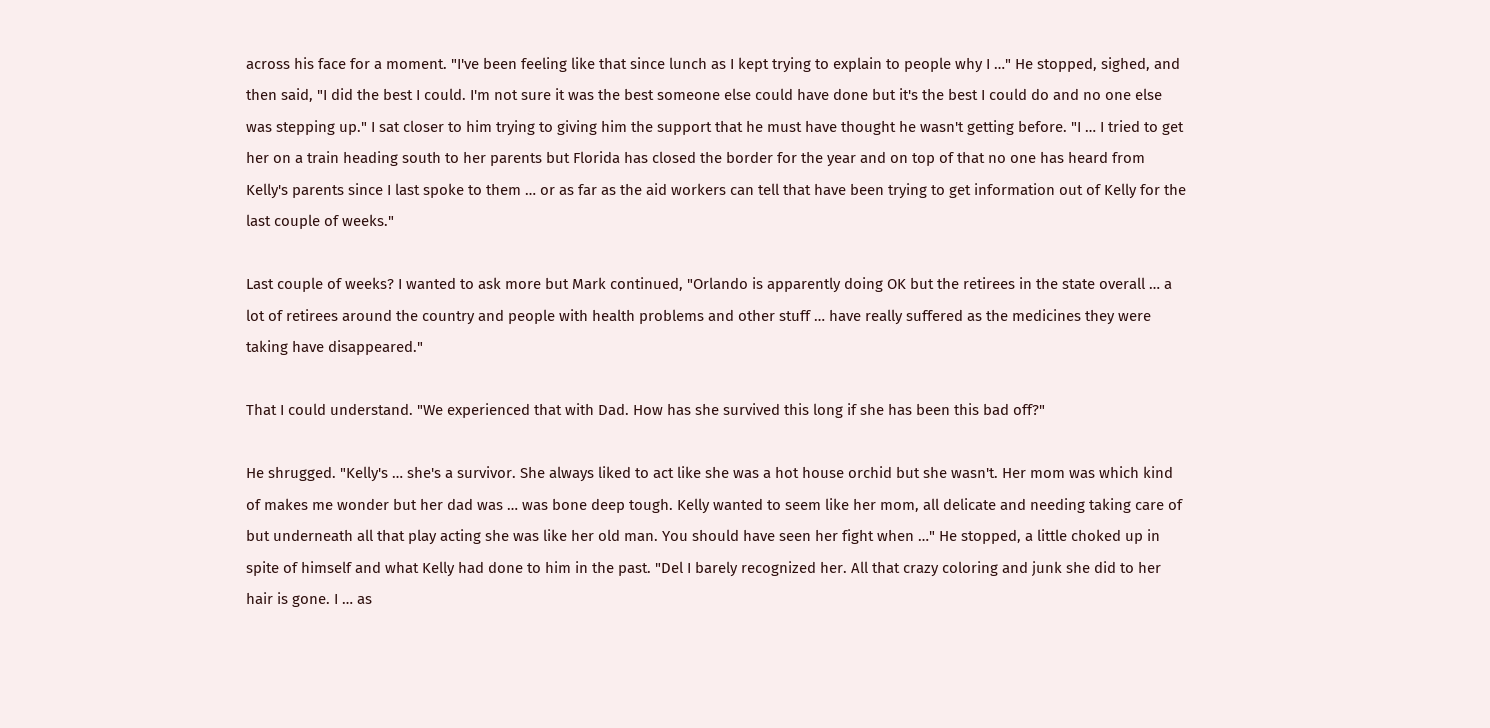across his face for a moment. "I've been feeling like that since lunch as I kept trying to explain to people why I …" He stopped, sighed, and then said, "I did the best I could. I'm not sure it was the best someone else could have done but it's the best I could do and no one else was stepping up." I sat closer to him trying to giving him the support that he must have thought he wasn't getting before. "I … I tried to get her on a train heading south to her parents but Florida has closed the border for the year and on top of that no one has heard from Kelly's parents since I last spoke to them … or as far as the aid workers can tell that have been trying to get information out of Kelly for the last couple of weeks."

Last couple of weeks? I wanted to ask more but Mark continued, "Orlando is apparently doing OK but the retirees in the state overall … a lot of retirees around the country and people with health problems and other stuff … have really suffered as the medicines they were taking have disappeared."

That I could understand. "We experienced that with Dad. How has she survived this long if she has been this bad off?"

He shrugged. "Kelly's … she's a survivor. She always liked to act like she was a hot house orchid but she wasn't. Her mom was which kind of makes me wonder but her dad was … was bone deep tough. Kelly wanted to seem like her mom, all delicate and needing taking care of but underneath all that play acting she was like her old man. You should have seen her fight when …" He stopped, a little choked up in spite of himself and what Kelly had done to him in the past. "Del I barely recognized her. All that crazy coloring and junk she did to her hair is gone. I … as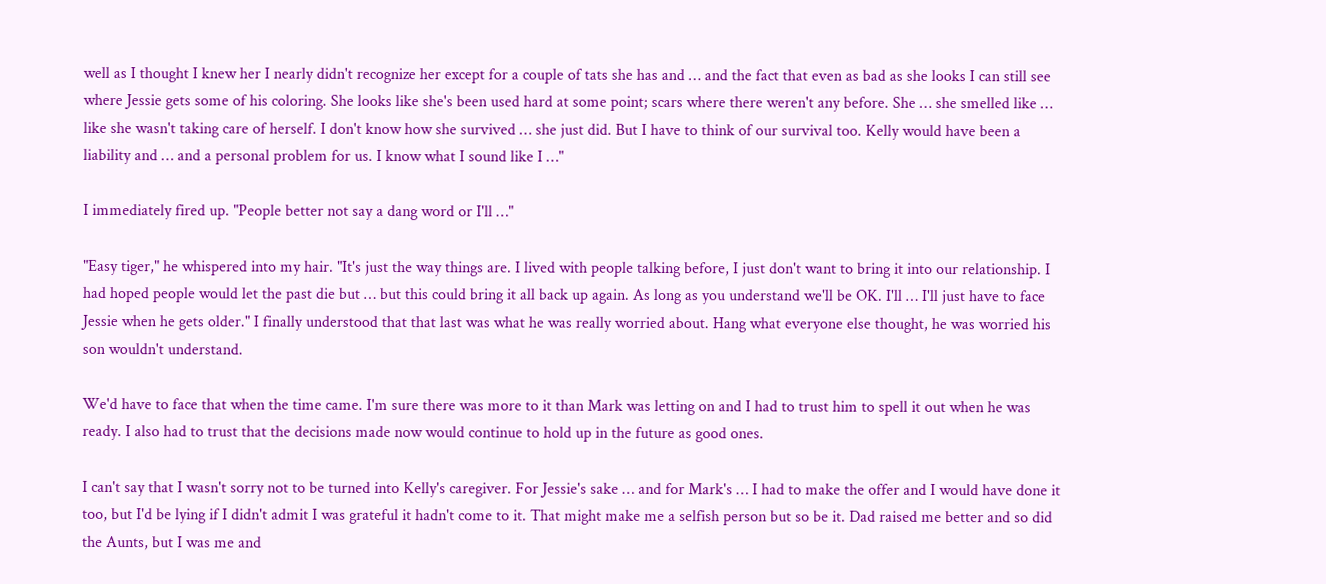well as I thought I knew her I nearly didn't recognize her except for a couple of tats she has and … and the fact that even as bad as she looks I can still see where Jessie gets some of his coloring. She looks like she's been used hard at some point; scars where there weren't any before. She … she smelled like … like she wasn't taking care of herself. I don't know how she survived … she just did. But I have to think of our survival too. Kelly would have been a liability and … and a personal problem for us. I know what I sound like I …"

I immediately fired up. "People better not say a dang word or I'll …"

"Easy tiger," he whispered into my hair. "It's just the way things are. I lived with people talking before, I just don't want to bring it into our relationship. I had hoped people would let the past die but … but this could bring it all back up again. As long as you understand we'll be OK. I'll … I'll just have to face Jessie when he gets older." I finally understood that that last was what he was really worried about. Hang what everyone else thought, he was worried his son wouldn't understand.

We'd have to face that when the time came. I'm sure there was more to it than Mark was letting on and I had to trust him to spell it out when he was ready. I also had to trust that the decisions made now would continue to hold up in the future as good ones.

I can't say that I wasn't sorry not to be turned into Kelly's caregiver. For Jessie's sake … and for Mark's … I had to make the offer and I would have done it too, but I'd be lying if I didn't admit I was grateful it hadn't come to it. That might make me a selfish person but so be it. Dad raised me better and so did the Aunts, but I was me and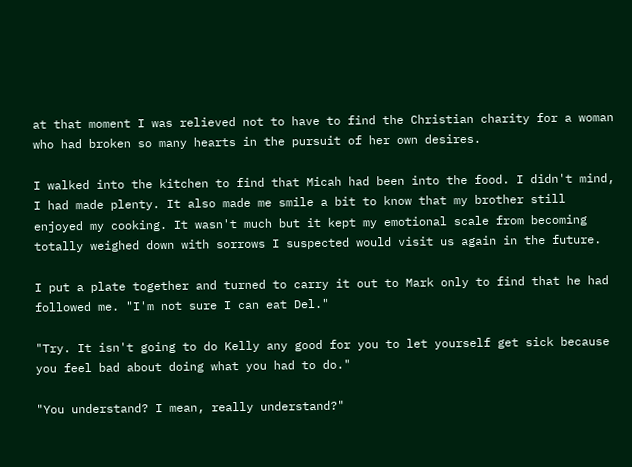at that moment I was relieved not to have to find the Christian charity for a woman who had broken so many hearts in the pursuit of her own desires.

I walked into the kitchen to find that Micah had been into the food. I didn't mind, I had made plenty. It also made me smile a bit to know that my brother still enjoyed my cooking. It wasn't much but it kept my emotional scale from becoming totally weighed down with sorrows I suspected would visit us again in the future.

I put a plate together and turned to carry it out to Mark only to find that he had followed me. "I'm not sure I can eat Del."

"Try. It isn't going to do Kelly any good for you to let yourself get sick because you feel bad about doing what you had to do."

"You understand? I mean, really understand?"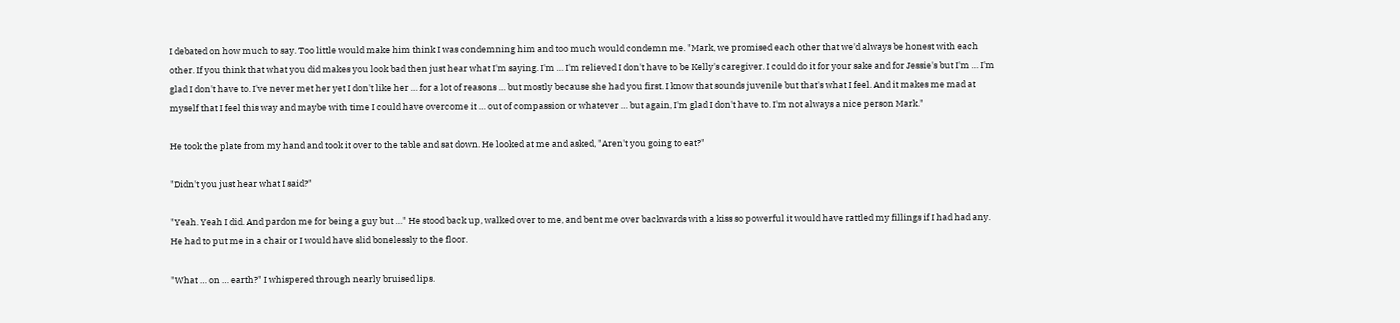I debated on how much to say. Too little would make him think I was condemning him and too much would condemn me. "Mark, we promised each other that we'd always be honest with each other. If you think that what you did makes you look bad then just hear what I'm saying. I'm … I'm relieved I don't have to be Kelly's caregiver. I could do it for your sake and for Jessie's but I'm … I'm glad I don't have to. I've never met her yet I don't like her … for a lot of reasons … but mostly because she had you first. I know that sounds juvenile but that's what I feel. And it makes me mad at myself that I feel this way and maybe with time I could have overcome it … out of compassion or whatever … but again, I'm glad I don't have to. I'm not always a nice person Mark."

He took the plate from my hand and took it over to the table and sat down. He looked at me and asked, "Aren't you going to eat?"

"Didn't you just hear what I said?"

"Yeah. Yeah I did. And pardon me for being a guy but …" He stood back up, walked over to me, and bent me over backwards with a kiss so powerful it would have rattled my fillings if I had had any. He had to put me in a chair or I would have slid bonelessly to the floor.

"What … on … earth?" I whispered through nearly bruised lips.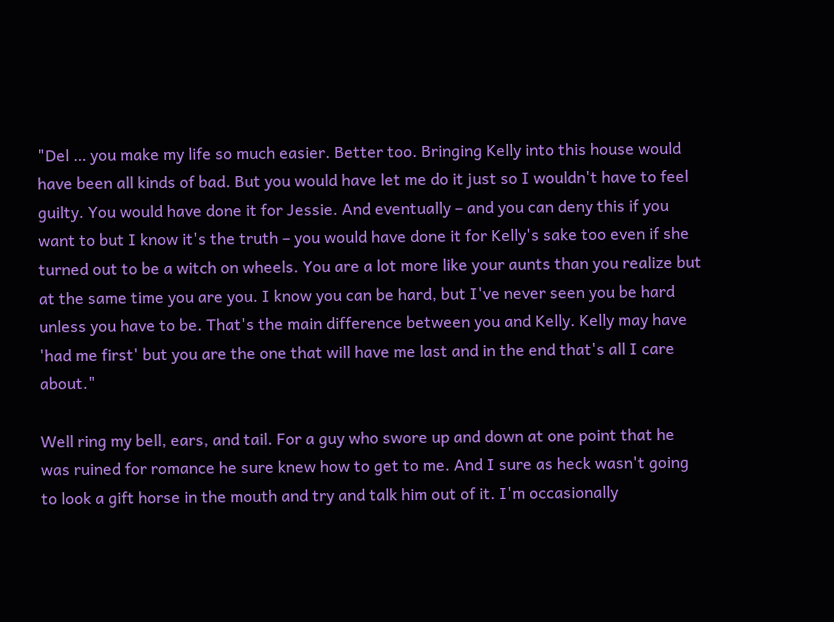"Del … you make my life so much easier. Better too. Bringing Kelly into this house would have been all kinds of bad. But you would have let me do it just so I wouldn't have to feel guilty. You would have done it for Jessie. And eventually – and you can deny this if you want to but I know it's the truth – you would have done it for Kelly's sake too even if she turned out to be a witch on wheels. You are a lot more like your aunts than you realize but at the same time you are you. I know you can be hard, but I've never seen you be hard unless you have to be. That's the main difference between you and Kelly. Kelly may have 'had me first' but you are the one that will have me last and in the end that's all I care about."

Well ring my bell, ears, and tail. For a guy who swore up and down at one point that he was ruined for romance he sure knew how to get to me. And I sure as heck wasn't going to look a gift horse in the mouth and try and talk him out of it. I'm occasionally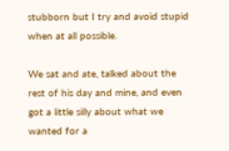stubborn but I try and avoid stupid when at all possible.

We sat and ate, talked about the rest of his day and mine, and even got a little silly about what we wanted for a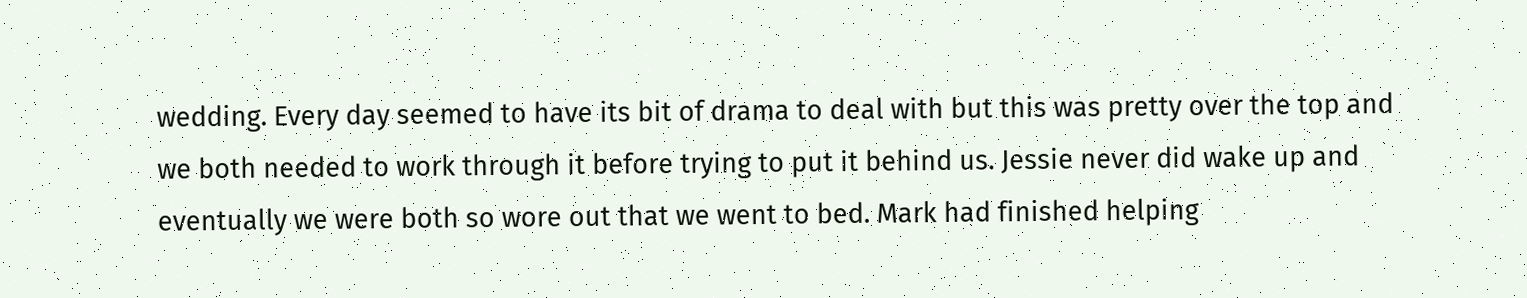wedding. Every day seemed to have its bit of drama to deal with but this was pretty over the top and we both needed to work through it before trying to put it behind us. Jessie never did wake up and eventually we were both so wore out that we went to bed. Mark had finished helping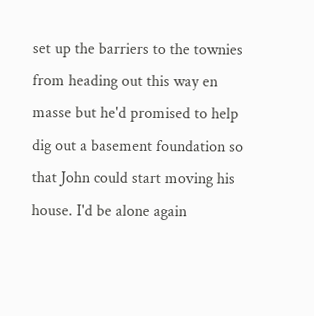set up the barriers to the townies from heading out this way en masse but he'd promised to help dig out a basement foundation so that John could start moving his house. I'd be alone again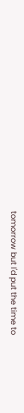tomorrow but I'd put the time to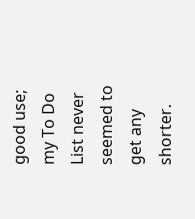good use; my To Do List never seemed to get any shorter.